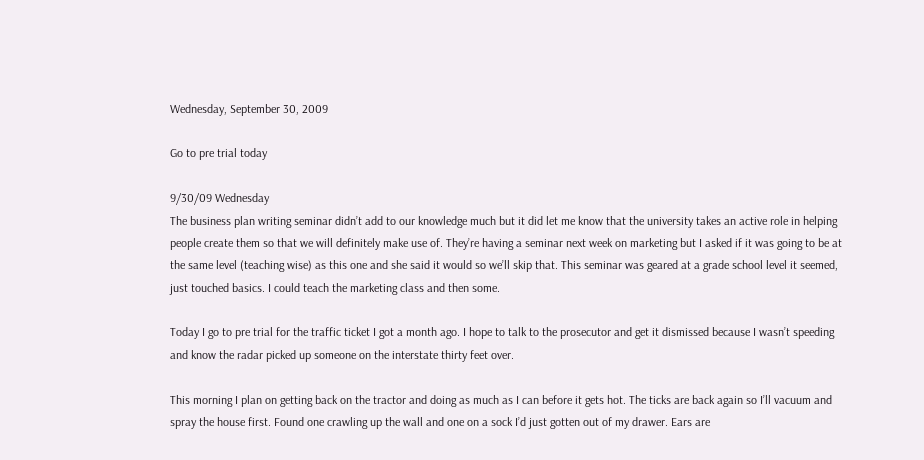Wednesday, September 30, 2009

Go to pre trial today

9/30/09 Wednesday
The business plan writing seminar didn’t add to our knowledge much but it did let me know that the university takes an active role in helping people create them so that we will definitely make use of. They’re having a seminar next week on marketing but I asked if it was going to be at the same level (teaching wise) as this one and she said it would so we’ll skip that. This seminar was geared at a grade school level it seemed, just touched basics. I could teach the marketing class and then some.

Today I go to pre trial for the traffic ticket I got a month ago. I hope to talk to the prosecutor and get it dismissed because I wasn’t speeding and know the radar picked up someone on the interstate thirty feet over.

This morning I plan on getting back on the tractor and doing as much as I can before it gets hot. The ticks are back again so I’ll vacuum and spray the house first. Found one crawling up the wall and one on a sock I’d just gotten out of my drawer. Ears are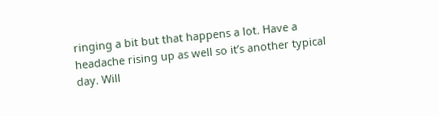ringing a bit but that happens a lot. Have a headache rising up as well so it’s another typical day. Will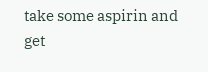take some aspirin and get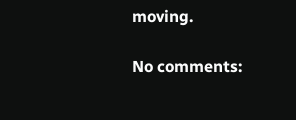moving.

No comments: